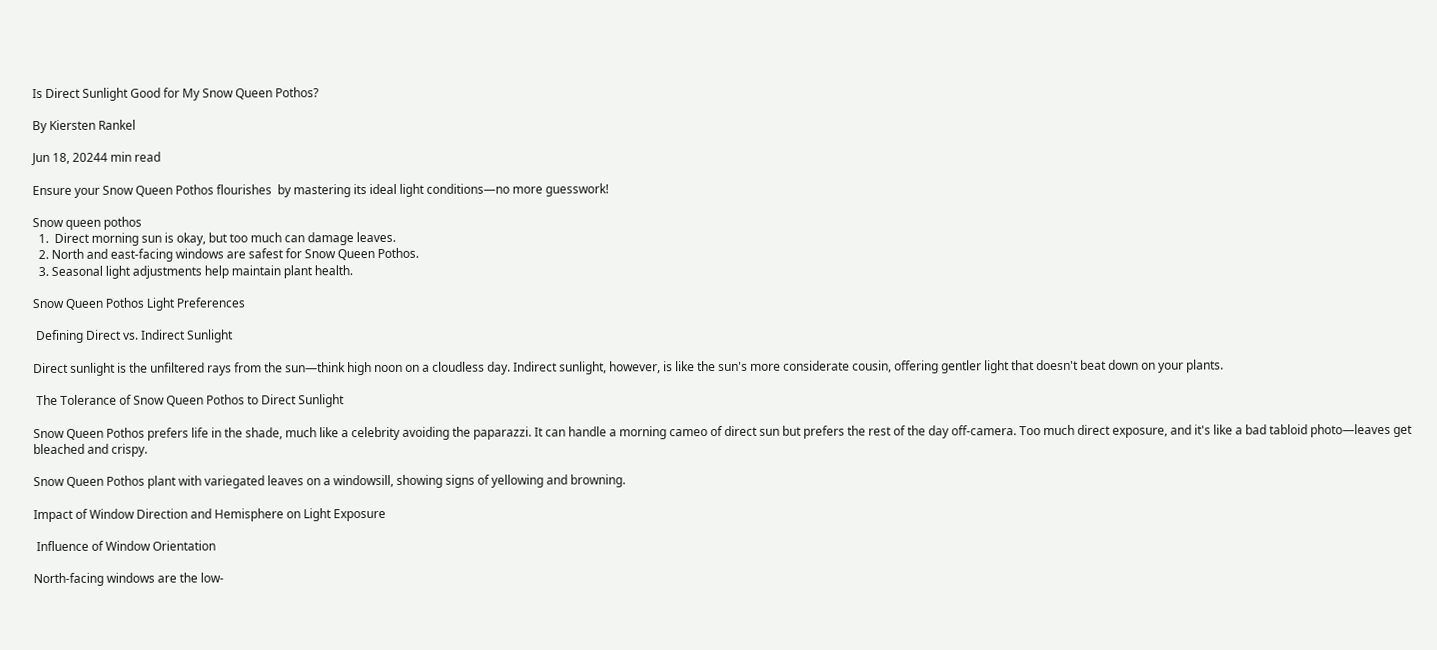Is Direct Sunlight Good for My Snow Queen Pothos?

By Kiersten Rankel

Jun 18, 20244 min read

Ensure your Snow Queen Pothos flourishes  by mastering its ideal light conditions—no more guesswork!

Snow queen pothos
  1.  Direct morning sun is okay, but too much can damage leaves.
  2. North and east-facing windows are safest for Snow Queen Pothos.
  3. Seasonal light adjustments help maintain plant health.

Snow Queen Pothos Light Preferences

 Defining Direct vs. Indirect Sunlight

Direct sunlight is the unfiltered rays from the sun—think high noon on a cloudless day. Indirect sunlight, however, is like the sun's more considerate cousin, offering gentler light that doesn't beat down on your plants.

 The Tolerance of Snow Queen Pothos to Direct Sunlight

Snow Queen Pothos prefers life in the shade, much like a celebrity avoiding the paparazzi. It can handle a morning cameo of direct sun but prefers the rest of the day off-camera. Too much direct exposure, and it's like a bad tabloid photo—leaves get bleached and crispy.

Snow Queen Pothos plant with variegated leaves on a windowsill, showing signs of yellowing and browning.

Impact of Window Direction and Hemisphere on Light Exposure

 Influence of Window Orientation

North-facing windows are the low-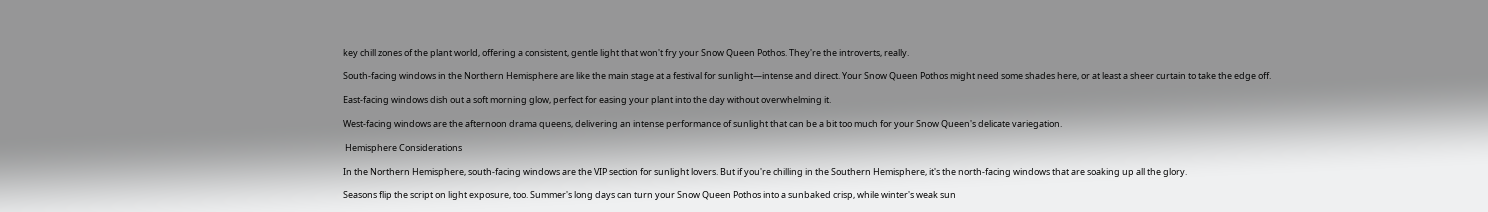key chill zones of the plant world, offering a consistent, gentle light that won't fry your Snow Queen Pothos. They're the introverts, really.

South-facing windows in the Northern Hemisphere are like the main stage at a festival for sunlight—intense and direct. Your Snow Queen Pothos might need some shades here, or at least a sheer curtain to take the edge off.

East-facing windows dish out a soft morning glow, perfect for easing your plant into the day without overwhelming it.

West-facing windows are the afternoon drama queens, delivering an intense performance of sunlight that can be a bit too much for your Snow Queen's delicate variegation.

 Hemisphere Considerations

In the Northern Hemisphere, south-facing windows are the VIP section for sunlight lovers. But if you're chilling in the Southern Hemisphere, it's the north-facing windows that are soaking up all the glory.

Seasons flip the script on light exposure, too. Summer's long days can turn your Snow Queen Pothos into a sunbaked crisp, while winter's weak sun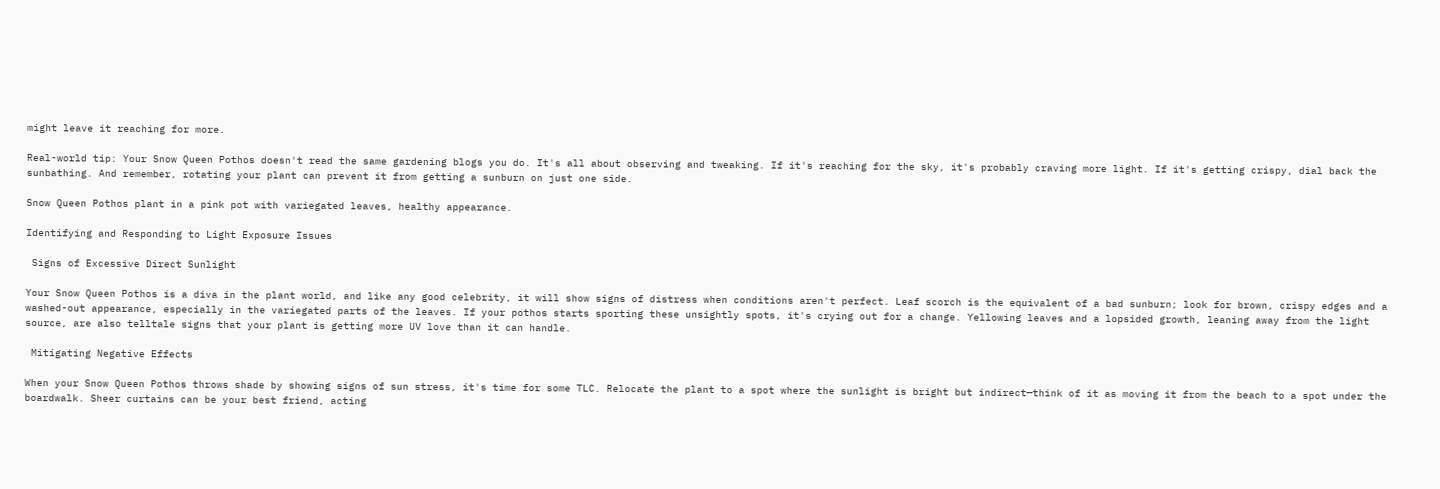might leave it reaching for more.

Real-world tip: Your Snow Queen Pothos doesn't read the same gardening blogs you do. It's all about observing and tweaking. If it's reaching for the sky, it's probably craving more light. If it's getting crispy, dial back the sunbathing. And remember, rotating your plant can prevent it from getting a sunburn on just one side.

Snow Queen Pothos plant in a pink pot with variegated leaves, healthy appearance.

Identifying and Responding to Light Exposure Issues

 Signs of Excessive Direct Sunlight

Your Snow Queen Pothos is a diva in the plant world, and like any good celebrity, it will show signs of distress when conditions aren't perfect. Leaf scorch is the equivalent of a bad sunburn; look for brown, crispy edges and a washed-out appearance, especially in the variegated parts of the leaves. If your pothos starts sporting these unsightly spots, it's crying out for a change. Yellowing leaves and a lopsided growth, leaning away from the light source, are also telltale signs that your plant is getting more UV love than it can handle.

 Mitigating Negative Effects

When your Snow Queen Pothos throws shade by showing signs of sun stress, it's time for some TLC. Relocate the plant to a spot where the sunlight is bright but indirect—think of it as moving it from the beach to a spot under the boardwalk. Sheer curtains can be your best friend, acting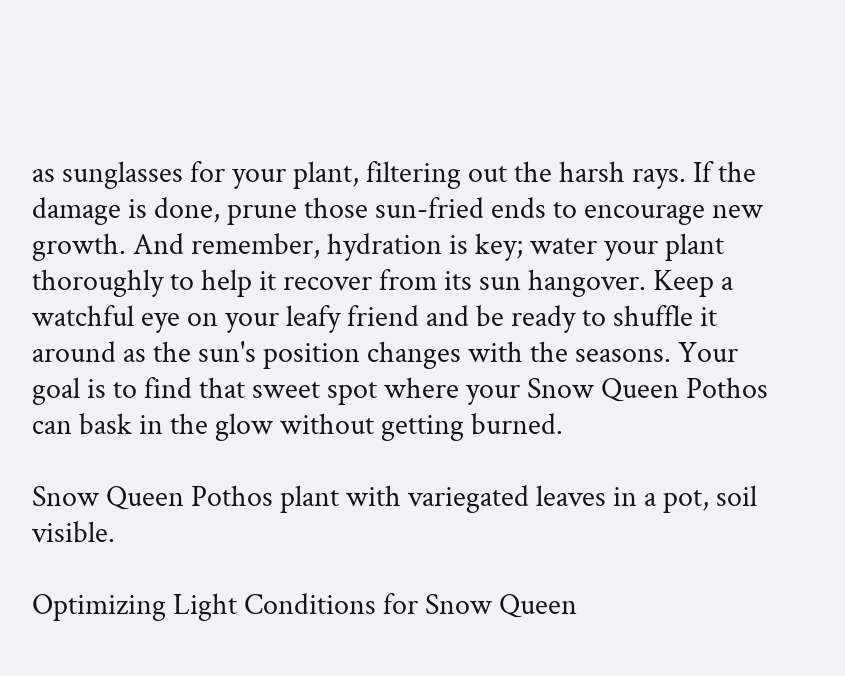as sunglasses for your plant, filtering out the harsh rays. If the damage is done, prune those sun-fried ends to encourage new growth. And remember, hydration is key; water your plant thoroughly to help it recover from its sun hangover. Keep a watchful eye on your leafy friend and be ready to shuffle it around as the sun's position changes with the seasons. Your goal is to find that sweet spot where your Snow Queen Pothos can bask in the glow without getting burned.

Snow Queen Pothos plant with variegated leaves in a pot, soil visible.

Optimizing Light Conditions for Snow Queen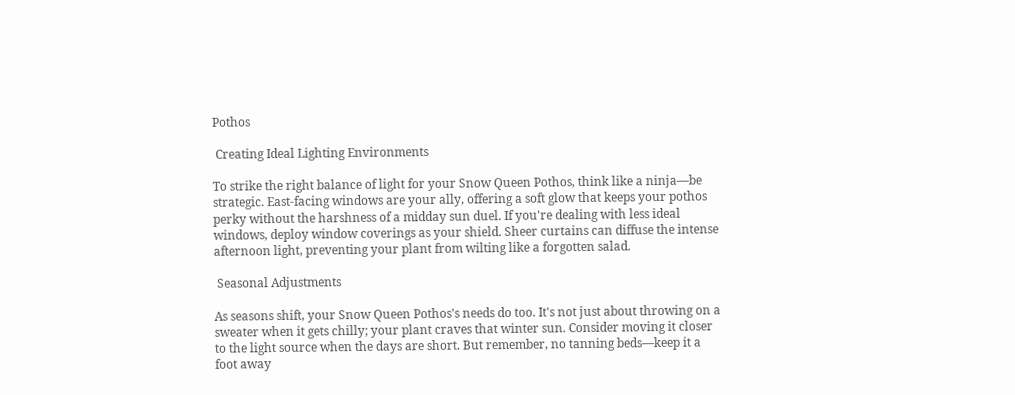Pothos

 Creating Ideal Lighting Environments

To strike the right balance of light for your Snow Queen Pothos, think like a ninja—be strategic. East-facing windows are your ally, offering a soft glow that keeps your pothos perky without the harshness of a midday sun duel. If you're dealing with less ideal windows, deploy window coverings as your shield. Sheer curtains can diffuse the intense afternoon light, preventing your plant from wilting like a forgotten salad.

 Seasonal Adjustments

As seasons shift, your Snow Queen Pothos's needs do too. It's not just about throwing on a sweater when it gets chilly; your plant craves that winter sun. Consider moving it closer to the light source when the days are short. But remember, no tanning beds—keep it a foot away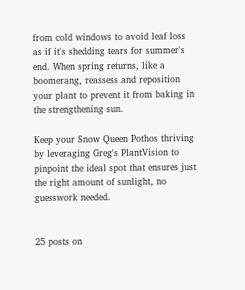from cold windows to avoid leaf loss as if it's shedding tears for summer's end. When spring returns, like a boomerang, reassess and reposition your plant to prevent it from baking in the strengthening sun.

Keep your Snow Queen Pothos thriving  by leveraging Greg's PlantVision to pinpoint the ideal spot that ensures just the right amount of sunlight, no guesswork needed.


25 posts on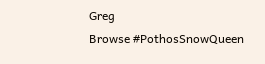Greg
Browse #PothosSnowQueen